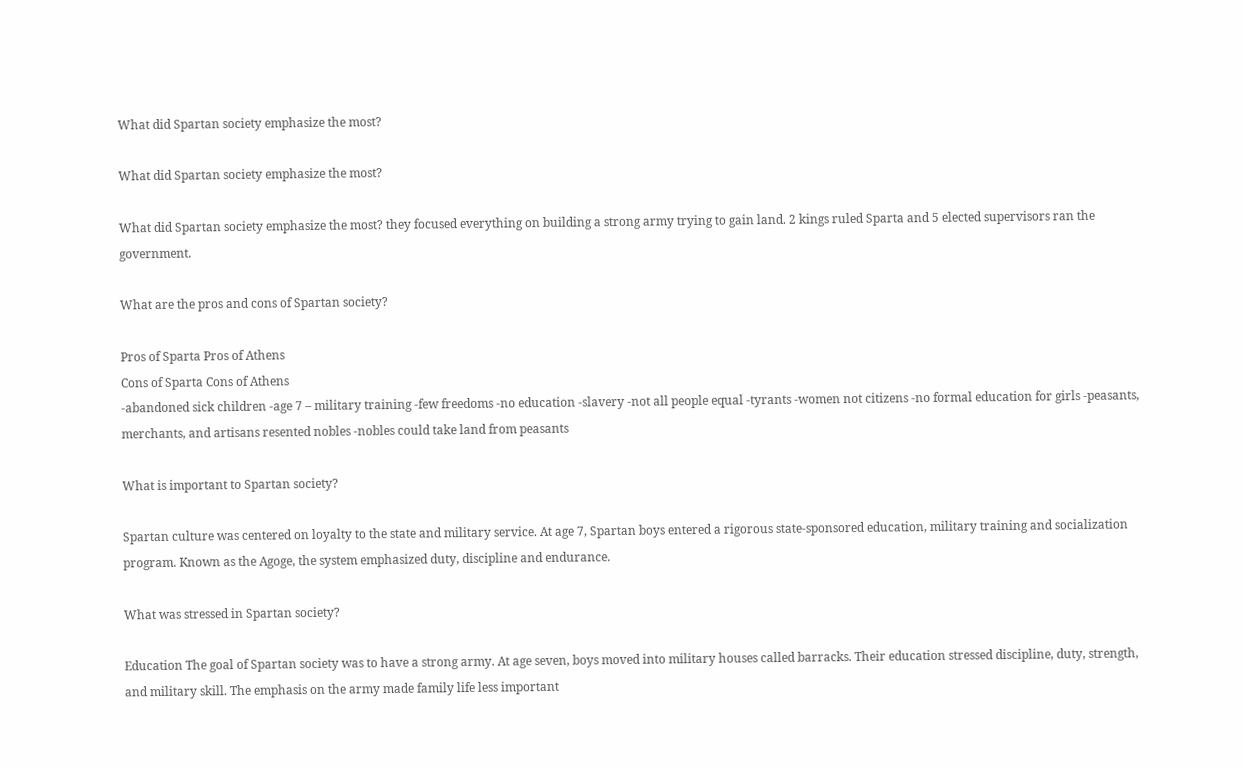What did Spartan society emphasize the most?

What did Spartan society emphasize the most?

What did Spartan society emphasize the most? they focused everything on building a strong army trying to gain land. 2 kings ruled Sparta and 5 elected supervisors ran the government.

What are the pros and cons of Spartan society?

Pros of Sparta Pros of Athens
Cons of Sparta Cons of Athens
-abandoned sick children -age 7 – military training -few freedoms -no education -slavery -not all people equal -tyrants -women not citizens -no formal education for girls -peasants, merchants, and artisans resented nobles -nobles could take land from peasants

What is important to Spartan society?

Spartan culture was centered on loyalty to the state and military service. At age 7, Spartan boys entered a rigorous state-sponsored education, military training and socialization program. Known as the Agoge, the system emphasized duty, discipline and endurance.

What was stressed in Spartan society?

Education The goal of Spartan society was to have a strong army. At age seven, boys moved into military houses called barracks. Their education stressed discipline, duty, strength, and military skill. The emphasis on the army made family life less important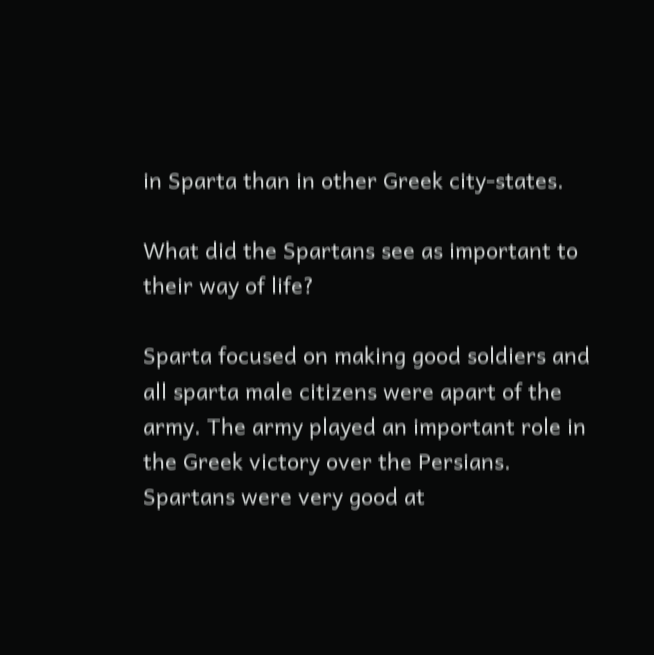in Sparta than in other Greek city-states.

What did the Spartans see as important to their way of life?

Sparta focused on making good soldiers and all sparta male citizens were apart of the army. The army played an important role in the Greek victory over the Persians. Spartans were very good at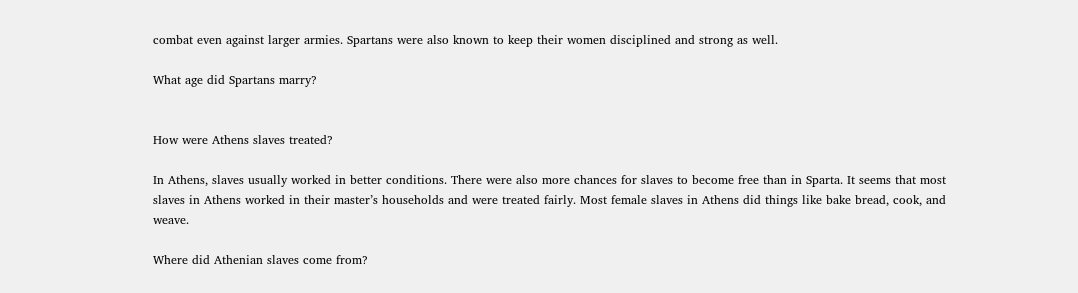combat even against larger armies. Spartans were also known to keep their women disciplined and strong as well.

What age did Spartans marry?


How were Athens slaves treated?

In Athens, slaves usually worked in better conditions. There were also more chances for slaves to become free than in Sparta. It seems that most slaves in Athens worked in their master’s households and were treated fairly. Most female slaves in Athens did things like bake bread, cook, and weave.

Where did Athenian slaves come from?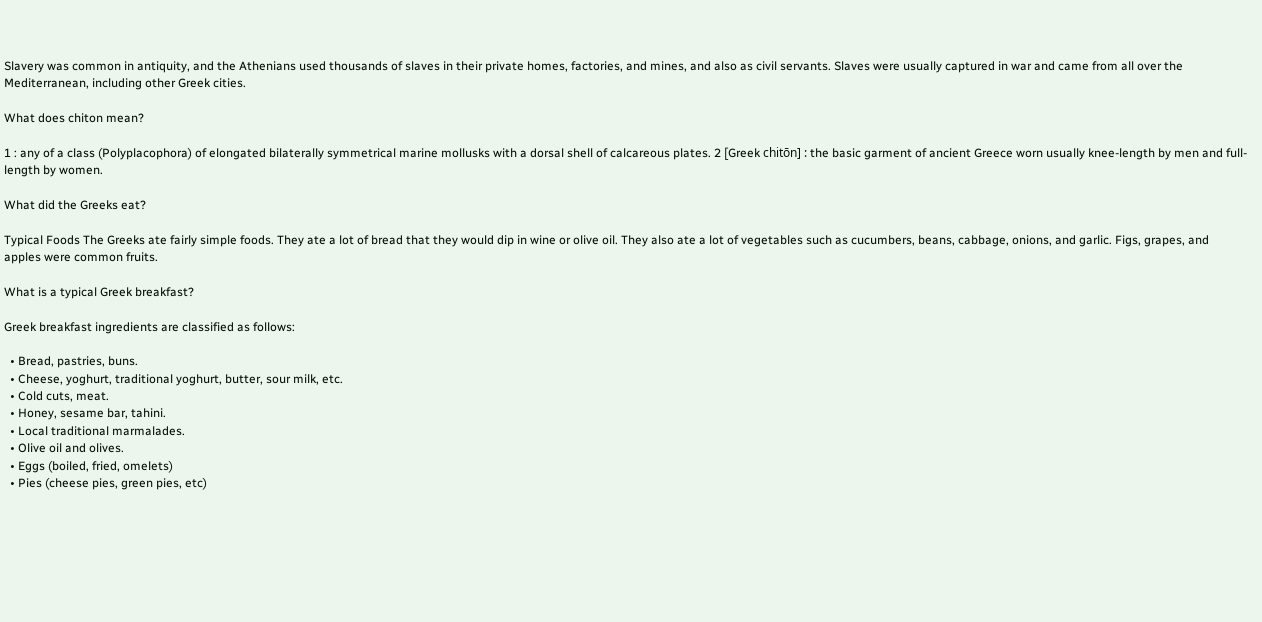Slavery was common in antiquity, and the Athenians used thousands of slaves in their private homes, factories, and mines, and also as civil servants. Slaves were usually captured in war and came from all over the Mediterranean, including other Greek cities.

What does chiton mean?

1 : any of a class (Polyplacophora) of elongated bilaterally symmetrical marine mollusks with a dorsal shell of calcareous plates. 2 [Greek chitōn] : the basic garment of ancient Greece worn usually knee-length by men and full-length by women.

What did the Greeks eat?

Typical Foods The Greeks ate fairly simple foods. They ate a lot of bread that they would dip in wine or olive oil. They also ate a lot of vegetables such as cucumbers, beans, cabbage, onions, and garlic. Figs, grapes, and apples were common fruits.

What is a typical Greek breakfast?

Greek breakfast ingredients are classified as follows:

  • Bread, pastries, buns.
  • Cheese, yoghurt, traditional yoghurt, butter, sour milk, etc.
  • Cold cuts, meat.
  • Honey, sesame bar, tahini.
  • Local traditional marmalades.
  • Olive oil and olives.
  • Eggs (boiled, fried, omelets)
  • Pies (cheese pies, green pies, etc)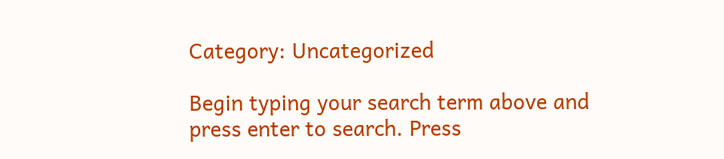Category: Uncategorized

Begin typing your search term above and press enter to search. Press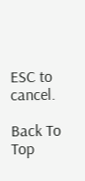ESC to cancel.

Back To Top